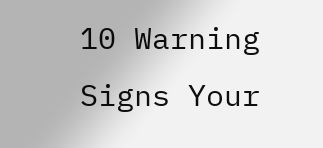10 Warning Signs Your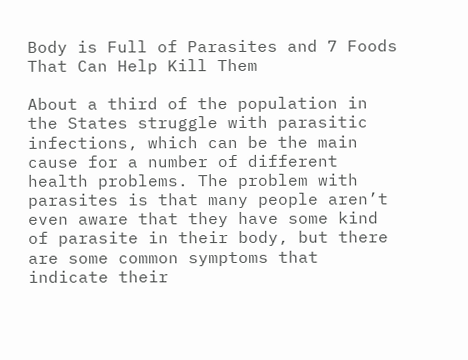Body is Full of Parasites and 7 Foods That Can Help Kill Them

About a third of the population in the States struggle with parasitic infections, which can be the main cause for a number of different health problems. The problem with parasites is that many people aren’t even aware that they have some kind of parasite in their body, but there are some common symptoms that indicate their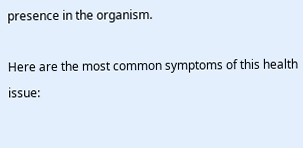presence in the organism.

Here are the most common symptoms of this health issue: